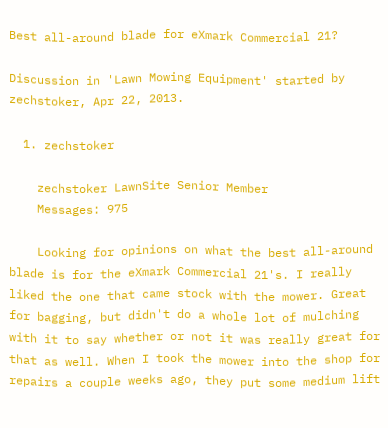Best all-around blade for eXmark Commercial 21?

Discussion in 'Lawn Mowing Equipment' started by zechstoker, Apr 22, 2013.

  1. zechstoker

    zechstoker LawnSite Senior Member
    Messages: 975

    Looking for opinions on what the best all-around blade is for the eXmark Commercial 21's. I really liked the one that came stock with the mower. Great for bagging, but didn't do a whole lot of mulching with it to say whether or not it was really great for that as well. When I took the mower into the shop for repairs a couple weeks ago, they put some medium lift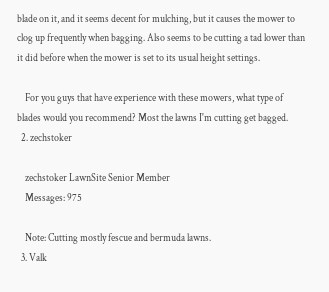blade on it, and it seems decent for mulching, but it causes the mower to clog up frequently when bagging. Also seems to be cutting a tad lower than it did before when the mower is set to its usual height settings.

    For you guys that have experience with these mowers, what type of blades would you recommend? Most the lawns I'm cutting get bagged.
  2. zechstoker

    zechstoker LawnSite Senior Member
    Messages: 975

    Note: Cutting mostly fescue and bermuda lawns.
  3. Valk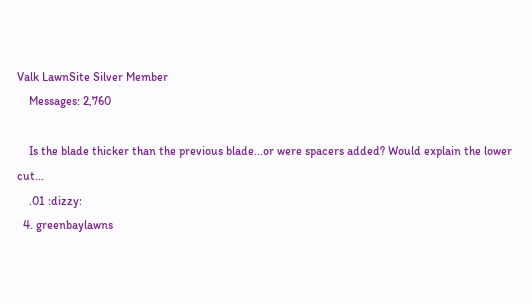Valk LawnSite Silver Member
    Messages: 2,760

    Is the blade thicker than the previous blade...or were spacers added? Would explain the lower cut...
    .01 :dizzy:
  4. greenbaylawns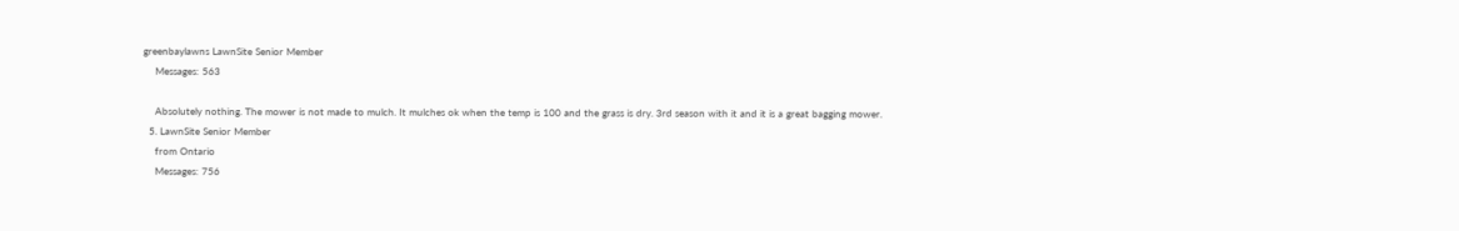greenbaylawns LawnSite Senior Member
    Messages: 563

    Absolutely nothing. The mower is not made to mulch. It mulches ok when the temp is 100 and the grass is dry. 3rd season with it and it is a great bagging mower.
  5. LawnSite Senior Member
    from Ontario
    Messages: 756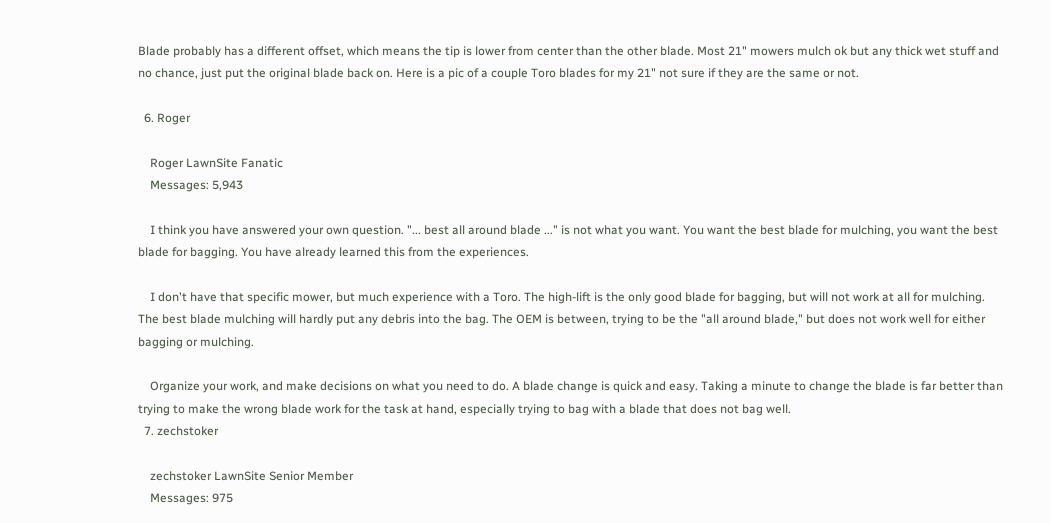Blade probably has a different offset, which means the tip is lower from center than the other blade. Most 21" mowers mulch ok but any thick wet stuff and no chance, just put the original blade back on. Here is a pic of a couple Toro blades for my 21" not sure if they are the same or not.

  6. Roger

    Roger LawnSite Fanatic
    Messages: 5,943

    I think you have answered your own question. "... best all around blade ..." is not what you want. You want the best blade for mulching, you want the best blade for bagging. You have already learned this from the experiences.

    I don't have that specific mower, but much experience with a Toro. The high-lift is the only good blade for bagging, but will not work at all for mulching. The best blade mulching will hardly put any debris into the bag. The OEM is between, trying to be the "all around blade," but does not work well for either bagging or mulching.

    Organize your work, and make decisions on what you need to do. A blade change is quick and easy. Taking a minute to change the blade is far better than trying to make the wrong blade work for the task at hand, especially trying to bag with a blade that does not bag well.
  7. zechstoker

    zechstoker LawnSite Senior Member
    Messages: 975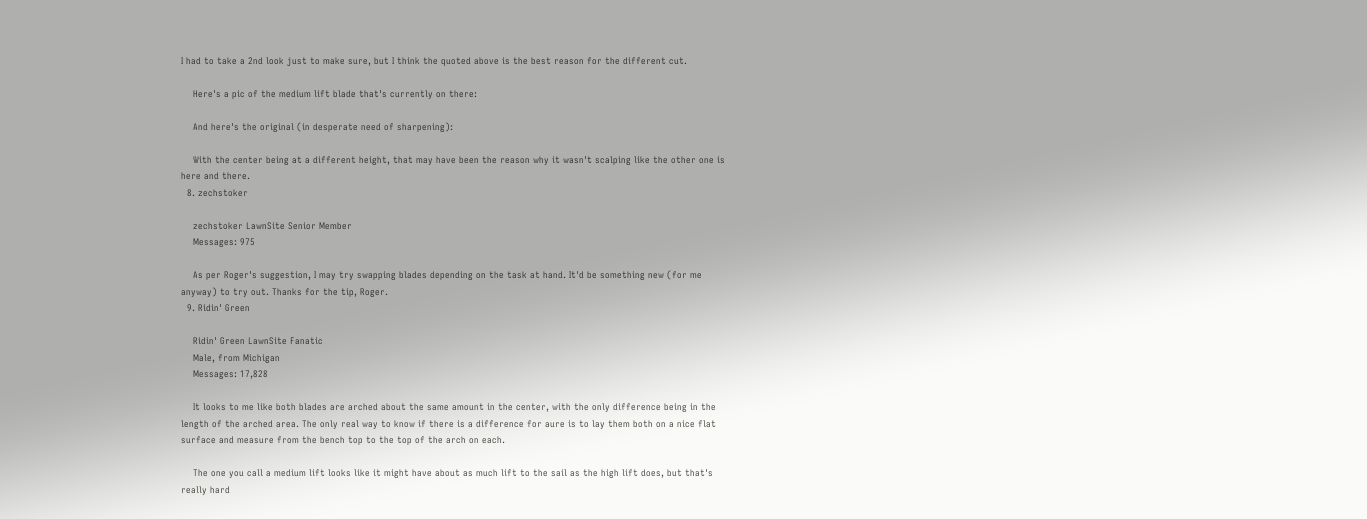I had to take a 2nd look just to make sure, but I think the quoted above is the best reason for the different cut.

    Here's a pic of the medium lift blade that's currently on there:

    And here's the original (in desperate need of sharpening):

    With the center being at a different height, that may have been the reason why it wasn't scalping like the other one is here and there.
  8. zechstoker

    zechstoker LawnSite Senior Member
    Messages: 975

    As per Roger's suggestion, I may try swapping blades depending on the task at hand. It'd be something new (for me anyway) to try out. Thanks for the tip, Roger.
  9. Ridin' Green

    Ridin' Green LawnSite Fanatic
    Male, from Michigan
    Messages: 17,828

    It looks to me like both blades are arched about the same amount in the center, with the only difference being in the length of the arched area. The only real way to know if there is a difference for aure is to lay them both on a nice flat surface and measure from the bench top to the top of the arch on each.

    The one you call a medium lift looks like it might have about as much lift to the sail as the high lift does, but that's really hard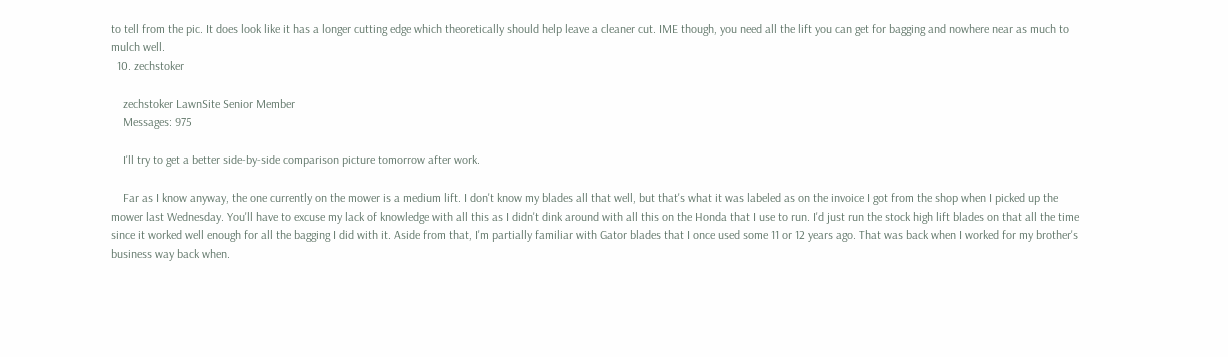to tell from the pic. It does look like it has a longer cutting edge which theoretically should help leave a cleaner cut. IME though, you need all the lift you can get for bagging and nowhere near as much to mulch well.
  10. zechstoker

    zechstoker LawnSite Senior Member
    Messages: 975

    I'll try to get a better side-by-side comparison picture tomorrow after work.

    Far as I know anyway, the one currently on the mower is a medium lift. I don't know my blades all that well, but that's what it was labeled as on the invoice I got from the shop when I picked up the mower last Wednesday. You'll have to excuse my lack of knowledge with all this as I didn't dink around with all this on the Honda that I use to run. I'd just run the stock high lift blades on that all the time since it worked well enough for all the bagging I did with it. Aside from that, I'm partially familiar with Gator blades that I once used some 11 or 12 years ago. That was back when I worked for my brother's business way back when.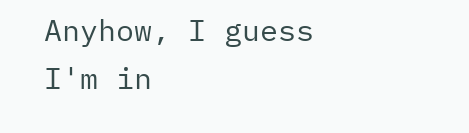Anyhow, I guess I'm in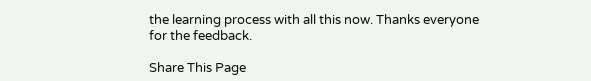the learning process with all this now. Thanks everyone for the feedback.

Share This Page